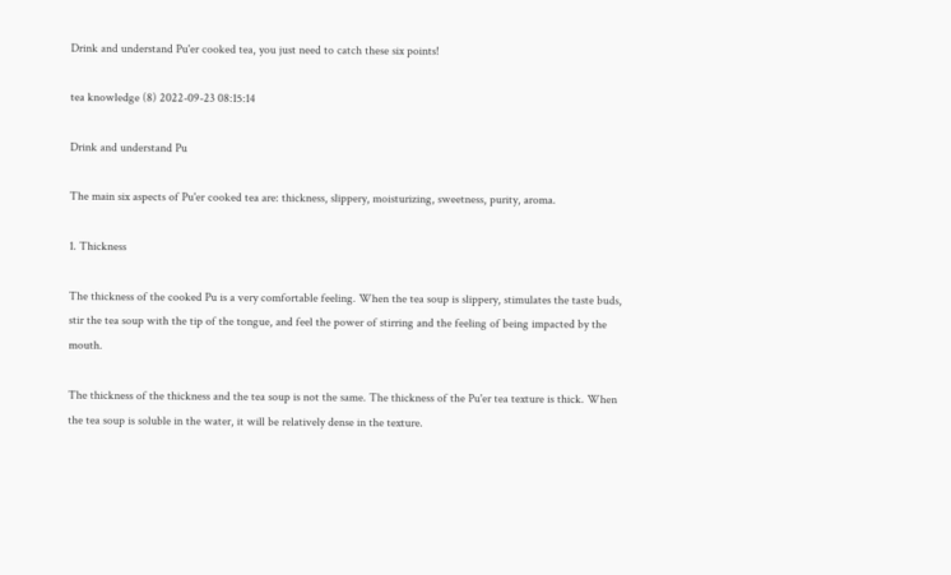Drink and understand Pu'er cooked tea, you just need to catch these six points!

tea knowledge (8) 2022-09-23 08:15:14

Drink and understand Pu

The main six aspects of Pu'er cooked tea are: thickness, slippery, moisturizing, sweetness, purity, aroma.

1. Thickness

The thickness of the cooked Pu is a very comfortable feeling. When the tea soup is slippery, stimulates the taste buds, stir the tea soup with the tip of the tongue, and feel the power of stirring and the feeling of being impacted by the mouth.

The thickness of the thickness and the tea soup is not the same. The thickness of the Pu'er tea texture is thick. When the tea soup is soluble in the water, it will be relatively dense in the texture.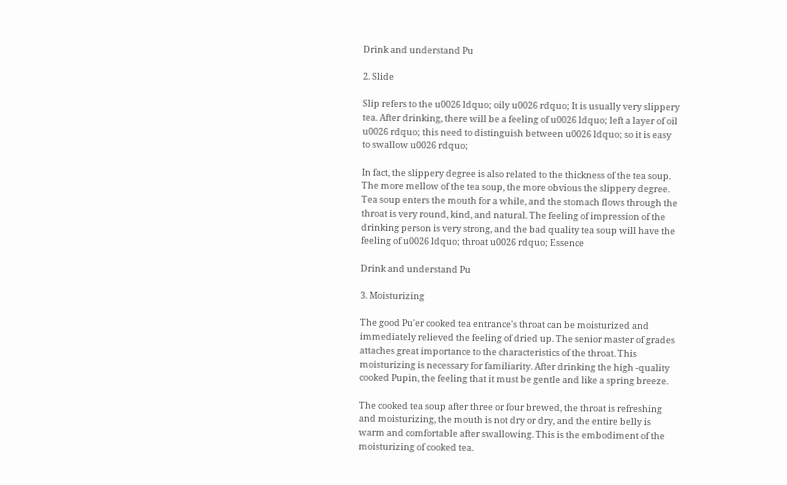Drink and understand Pu

2. Slide

Slip refers to the u0026 ldquo; oily u0026 rdquo; It is usually very slippery tea. After drinking, there will be a feeling of u0026 ldquo; left a layer of oil u0026 rdquo; this need to distinguish between u0026 ldquo; so it is easy to swallow u0026 rdquo;

In fact, the slippery degree is also related to the thickness of the tea soup. The more mellow of the tea soup, the more obvious the slippery degree. Tea soup enters the mouth for a while, and the stomach flows through the throat is very round, kind, and natural. The feeling of impression of the drinking person is very strong, and the bad quality tea soup will have the feeling of u0026 ldquo; throat u0026 rdquo; Essence

Drink and understand Pu

3. Moisturizing

The good Pu'er cooked tea entrance's throat can be moisturized and immediately relieved the feeling of dried up. The senior master of grades attaches great importance to the characteristics of the throat. This moisturizing is necessary for familiarity. After drinking the high -quality cooked Pupin, the feeling that it must be gentle and like a spring breeze.

The cooked tea soup after three or four brewed, the throat is refreshing and moisturizing, the mouth is not dry or dry, and the entire belly is warm and comfortable after swallowing. This is the embodiment of the moisturizing of cooked tea.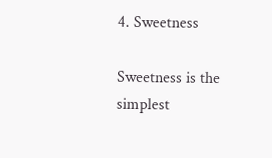4. Sweetness

Sweetness is the simplest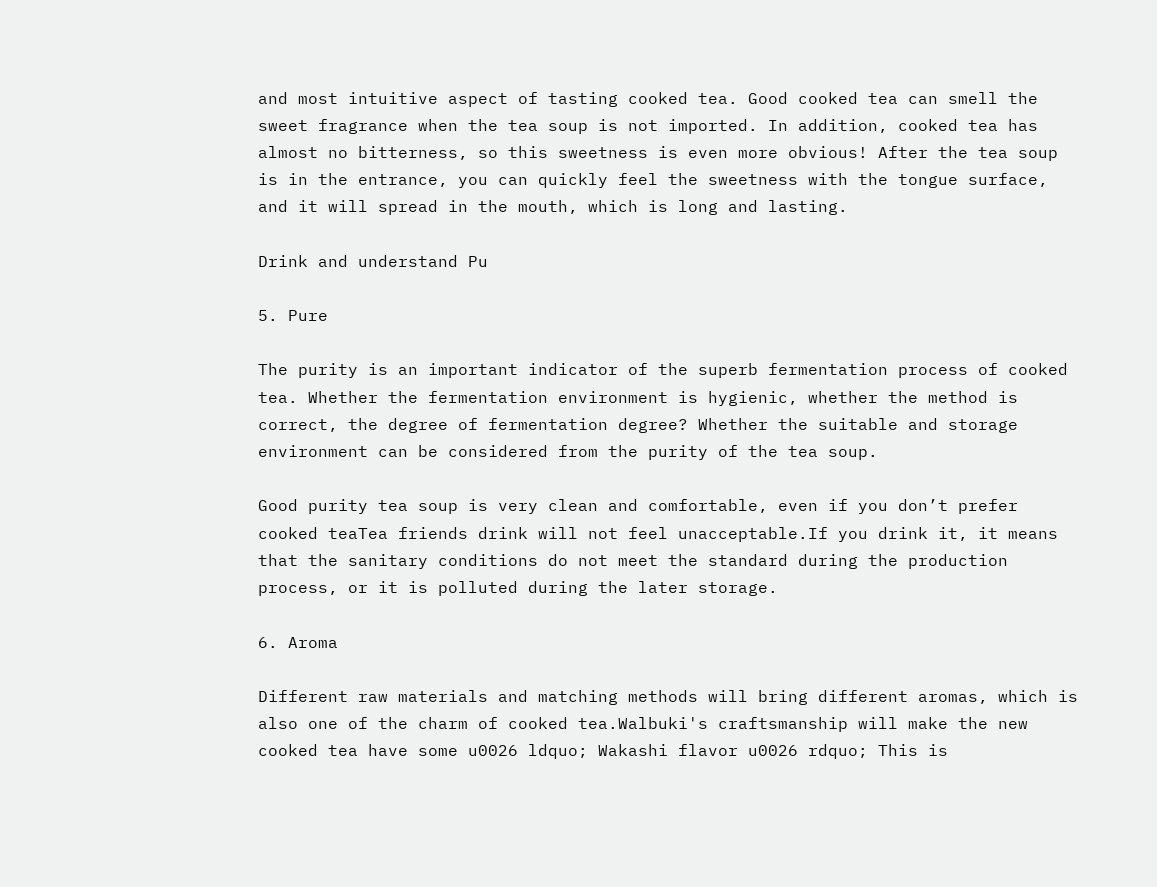and most intuitive aspect of tasting cooked tea. Good cooked tea can smell the sweet fragrance when the tea soup is not imported. In addition, cooked tea has almost no bitterness, so this sweetness is even more obvious! After the tea soup is in the entrance, you can quickly feel the sweetness with the tongue surface, and it will spread in the mouth, which is long and lasting.

Drink and understand Pu

5. Pure

The purity is an important indicator of the superb fermentation process of cooked tea. Whether the fermentation environment is hygienic, whether the method is correct, the degree of fermentation degree? Whether the suitable and storage environment can be considered from the purity of the tea soup.

Good purity tea soup is very clean and comfortable, even if you don’t prefer cooked teaTea friends drink will not feel unacceptable.If you drink it, it means that the sanitary conditions do not meet the standard during the production process, or it is polluted during the later storage.

6. Aroma

Different raw materials and matching methods will bring different aromas, which is also one of the charm of cooked tea.Walbuki's craftsmanship will make the new cooked tea have some u0026 ldquo; Wakashi flavor u0026 rdquo; This is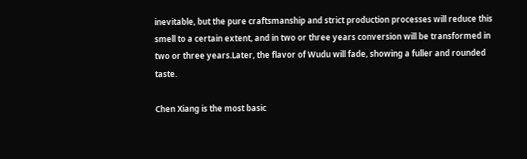inevitable, but the pure craftsmanship and strict production processes will reduce this smell to a certain extent, and in two or three years conversion will be transformed in two or three years.Later, the flavor of Wudu will fade, showing a fuller and rounded taste.

Chen Xiang is the most basic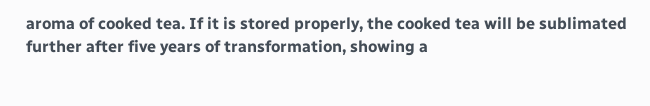aroma of cooked tea. If it is stored properly, the cooked tea will be sublimated further after five years of transformation, showing a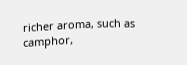richer aroma, such as camphor,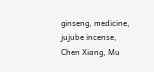ginseng, medicine, jujube incense, Chen Xiang, Mu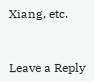Xiang, etc.


Leave a Reply